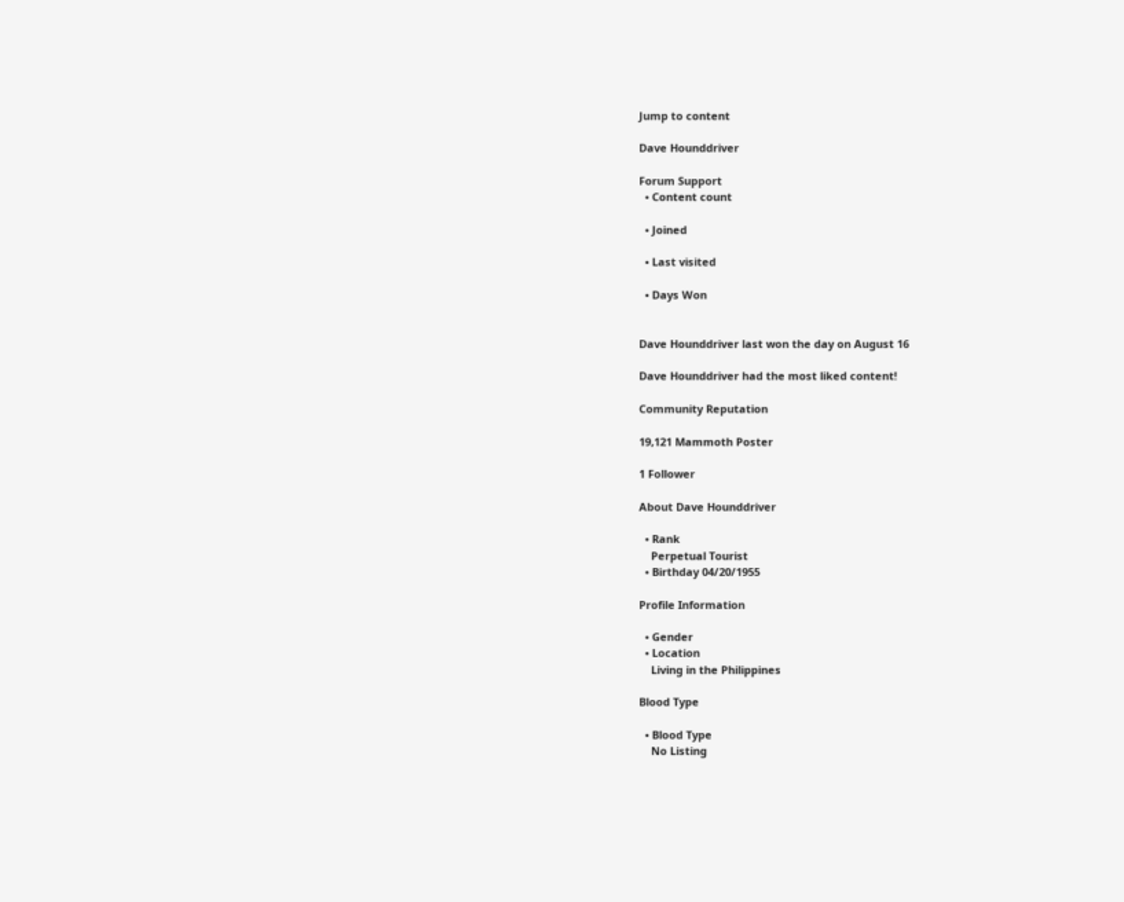Jump to content

Dave Hounddriver

Forum Support
  • Content count

  • Joined

  • Last visited

  • Days Won


Dave Hounddriver last won the day on August 16

Dave Hounddriver had the most liked content!

Community Reputation

19,121 Mammoth Poster

1 Follower

About Dave Hounddriver

  • Rank
    Perpetual Tourist
  • Birthday 04/20/1955

Profile Information

  • Gender
  • Location
    Living in the Philippines

Blood Type

  • Blood Type
    No Listing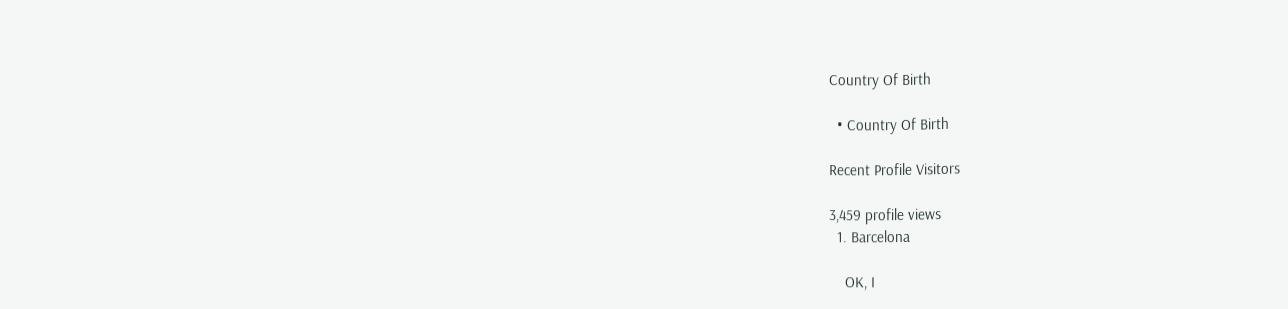Country Of Birth

  • Country Of Birth

Recent Profile Visitors

3,459 profile views
  1. Barcelona

    OK, I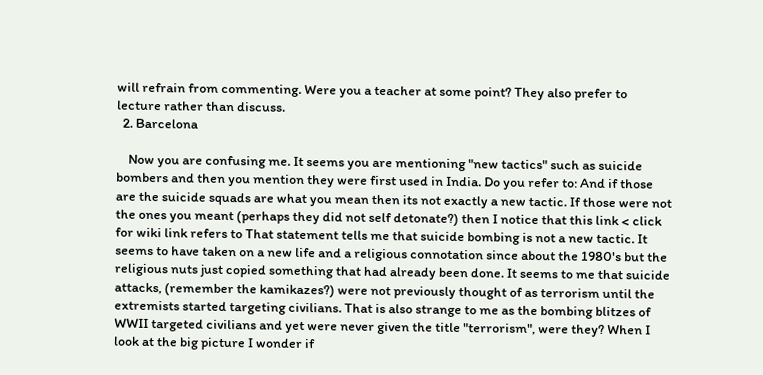will refrain from commenting. Were you a teacher at some point? They also prefer to lecture rather than discuss.
  2. Barcelona

    Now you are confusing me. It seems you are mentioning "new tactics" such as suicide bombers and then you mention they were first used in India. Do you refer to: And if those are the suicide squads are what you mean then its not exactly a new tactic. If those were not the ones you meant (perhaps they did not self detonate?) then I notice that this link < click for wiki link refers to That statement tells me that suicide bombing is not a new tactic. It seems to have taken on a new life and a religious connotation since about the 1980's but the religious nuts just copied something that had already been done. It seems to me that suicide attacks, (remember the kamikazes?) were not previously thought of as terrorism until the extremists started targeting civilians. That is also strange to me as the bombing blitzes of WWII targeted civilians and yet were never given the title "terrorism", were they? When I look at the big picture I wonder if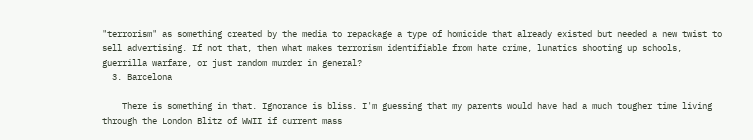"terrorism" as something created by the media to repackage a type of homicide that already existed but needed a new twist to sell advertising. If not that, then what makes terrorism identifiable from hate crime, lunatics shooting up schools, guerrilla warfare, or just random murder in general?
  3. Barcelona

    There is something in that. Ignorance is bliss. I'm guessing that my parents would have had a much tougher time living through the London Blitz of WWII if current mass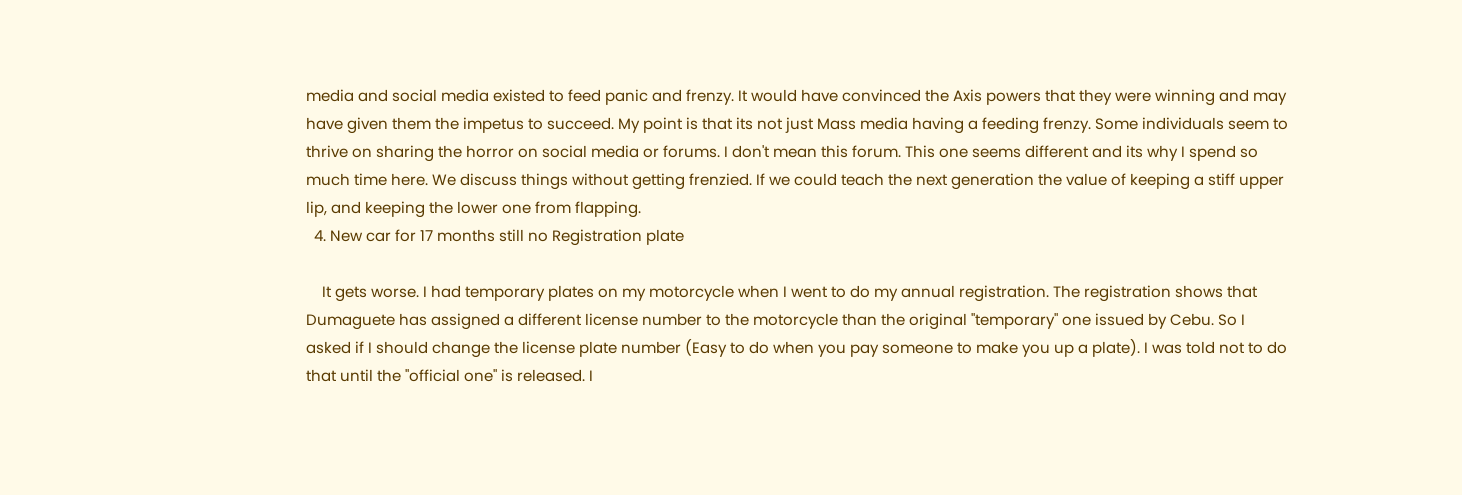media and social media existed to feed panic and frenzy. It would have convinced the Axis powers that they were winning and may have given them the impetus to succeed. My point is that its not just Mass media having a feeding frenzy. Some individuals seem to thrive on sharing the horror on social media or forums. I don't mean this forum. This one seems different and its why I spend so much time here. We discuss things without getting frenzied. If we could teach the next generation the value of keeping a stiff upper lip, and keeping the lower one from flapping.
  4. New car for 17 months still no Registration plate

    It gets worse. I had temporary plates on my motorcycle when I went to do my annual registration. The registration shows that Dumaguete has assigned a different license number to the motorcycle than the original "temporary" one issued by Cebu. So I asked if I should change the license plate number (Easy to do when you pay someone to make you up a plate). I was told not to do that until the "official one" is released. I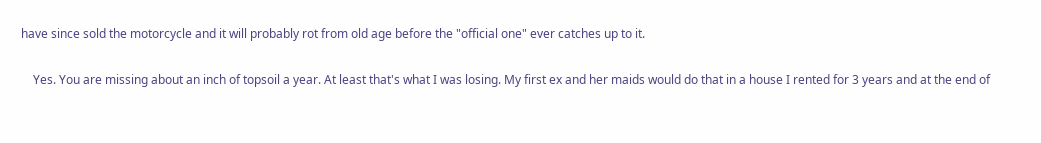have since sold the motorcycle and it will probably rot from old age before the "official one" ever catches up to it.

    Yes. You are missing about an inch of topsoil a year. At least that's what I was losing. My first ex and her maids would do that in a house I rented for 3 years and at the end of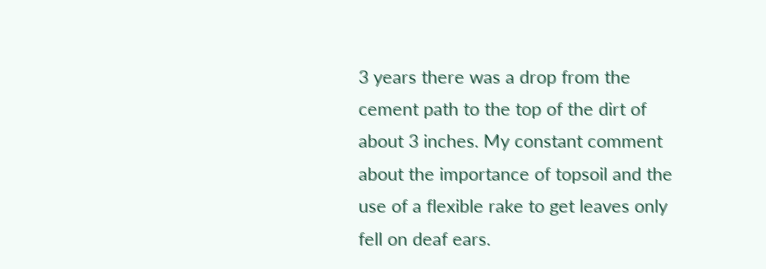3 years there was a drop from the cement path to the top of the dirt of about 3 inches. My constant comment about the importance of topsoil and the use of a flexible rake to get leaves only fell on deaf ears.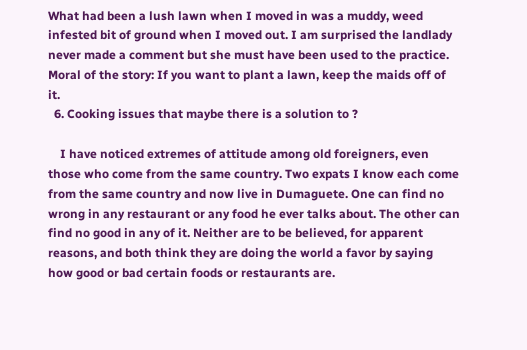What had been a lush lawn when I moved in was a muddy, weed infested bit of ground when I moved out. I am surprised the landlady never made a comment but she must have been used to the practice. Moral of the story: If you want to plant a lawn, keep the maids off of it.
  6. Cooking issues that maybe there is a solution to ?

    I have noticed extremes of attitude among old foreigners, even those who come from the same country. Two expats I know each come from the same country and now live in Dumaguete. One can find no wrong in any restaurant or any food he ever talks about. The other can find no good in any of it. Neither are to be believed, for apparent reasons, and both think they are doing the world a favor by saying how good or bad certain foods or restaurants are.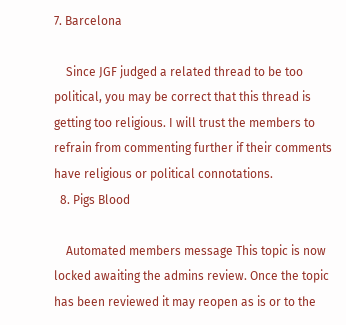7. Barcelona

    Since JGF judged a related thread to be too political, you may be correct that this thread is getting too religious. I will trust the members to refrain from commenting further if their comments have religious or political connotations.
  8. Pigs Blood

    Automated members message This topic is now locked awaiting the admins review. Once the topic has been reviewed it may reopen as is or to the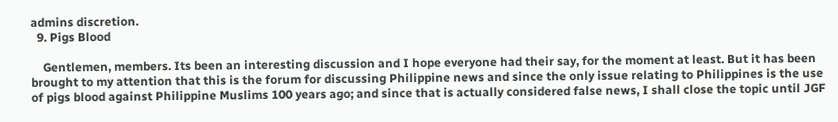admins discretion.
  9. Pigs Blood

    Gentlemen, members. Its been an interesting discussion and I hope everyone had their say, for the moment at least. But it has been brought to my attention that this is the forum for discussing Philippine news and since the only issue relating to Philippines is the use of pigs blood against Philippine Muslims 100 years ago; and since that is actually considered false news, I shall close the topic until JGF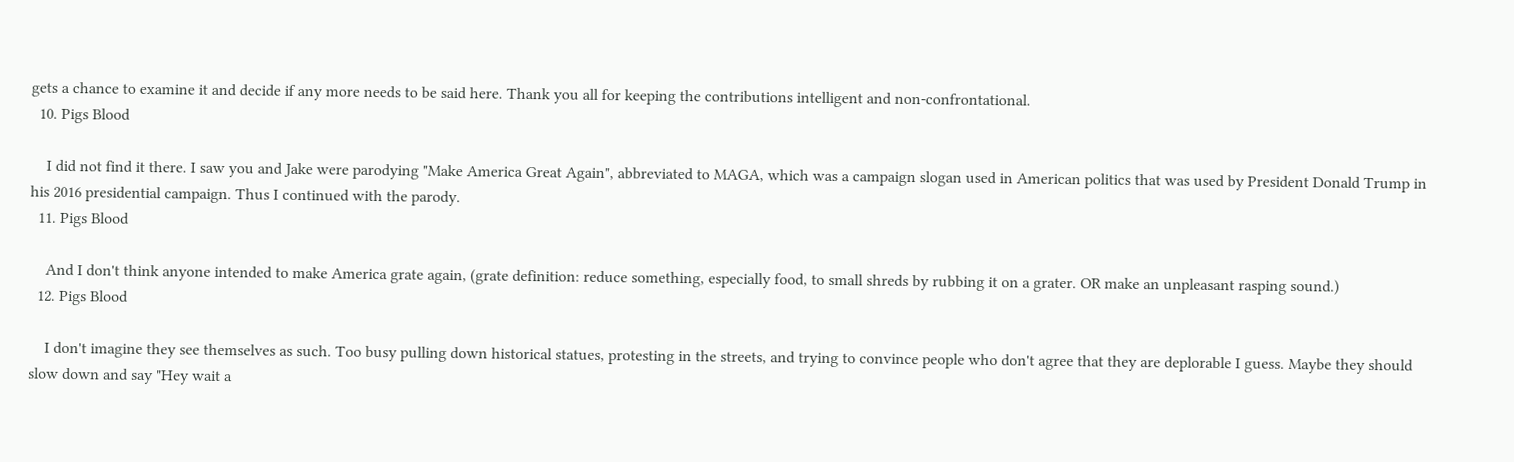gets a chance to examine it and decide if any more needs to be said here. Thank you all for keeping the contributions intelligent and non-confrontational.
  10. Pigs Blood

    I did not find it there. I saw you and Jake were parodying "Make America Great Again", abbreviated to MAGA, which was a campaign slogan used in American politics that was used by President Donald Trump in his 2016 presidential campaign. Thus I continued with the parody.
  11. Pigs Blood

    And I don't think anyone intended to make America grate again, (grate definition: reduce something, especially food, to small shreds by rubbing it on a grater. OR make an unpleasant rasping sound.)
  12. Pigs Blood

    I don't imagine they see themselves as such. Too busy pulling down historical statues, protesting in the streets, and trying to convince people who don't agree that they are deplorable I guess. Maybe they should slow down and say "Hey wait a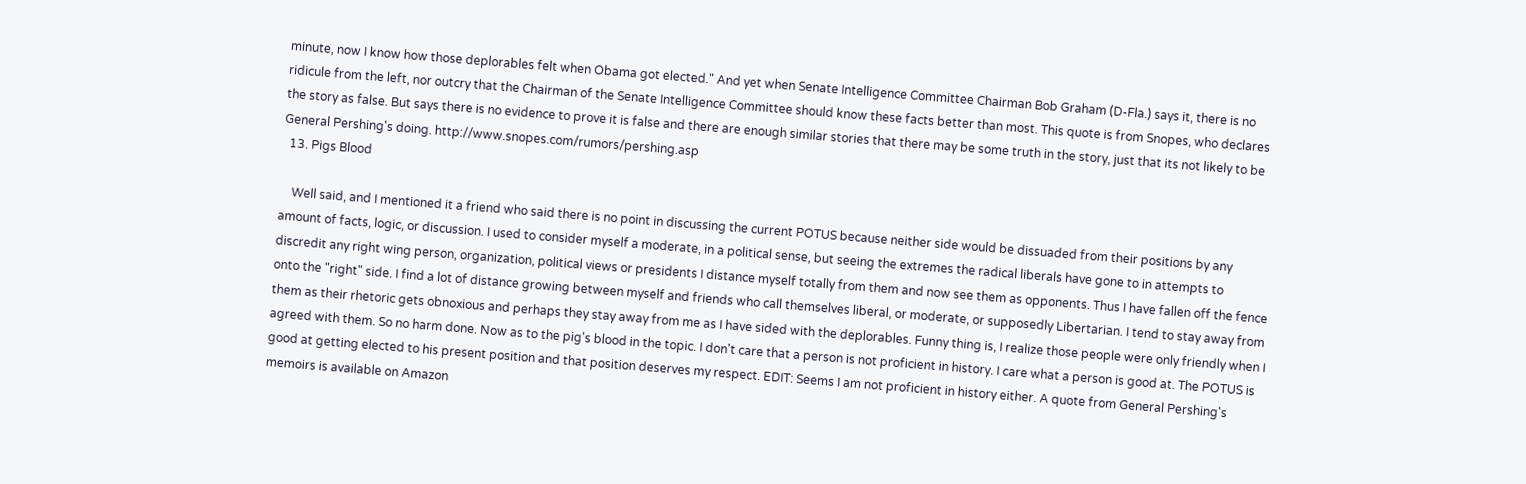minute, now I know how those deplorables felt when Obama got elected." And yet when Senate Intelligence Committee Chairman Bob Graham (D-Fla.) says it, there is no ridicule from the left, nor outcry that the Chairman of the Senate Intelligence Committee should know these facts better than most. This quote is from Snopes, who declares the story as false. But says there is no evidence to prove it is false and there are enough similar stories that there may be some truth in the story, just that its not likely to be General Pershing's doing. http://www.snopes.com/rumors/pershing.asp
  13. Pigs Blood

    Well said, and I mentioned it a friend who said there is no point in discussing the current POTUS because neither side would be dissuaded from their positions by any amount of facts, logic, or discussion. I used to consider myself a moderate, in a political sense, but seeing the extremes the radical liberals have gone to in attempts to discredit any right wing person, organization, political views or presidents I distance myself totally from them and now see them as opponents. Thus I have fallen off the fence onto the "right" side. I find a lot of distance growing between myself and friends who call themselves liberal, or moderate, or supposedly Libertarian. I tend to stay away from them as their rhetoric gets obnoxious and perhaps they stay away from me as I have sided with the deplorables. Funny thing is, I realize those people were only friendly when I agreed with them. So no harm done. Now as to the pig's blood in the topic. I don't care that a person is not proficient in history. I care what a person is good at. The POTUS is good at getting elected to his present position and that position deserves my respect. EDIT: Seems I am not proficient in history either. A quote from General Pershing's memoirs is available on Amazon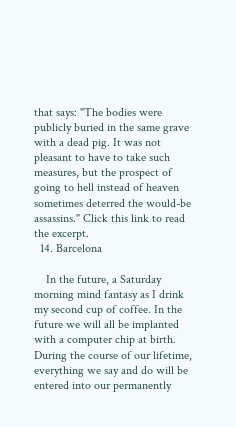that says: "The bodies were publicly buried in the same grave with a dead pig. It was not pleasant to have to take such measures, but the prospect of going to hell instead of heaven sometimes deterred the would-be assassins." Click this link to read the excerpt.
  14. Barcelona

    In the future, a Saturday morning mind fantasy as I drink my second cup of coffee. In the future we will all be implanted with a computer chip at birth. During the course of our lifetime, everything we say and do will be entered into our permanently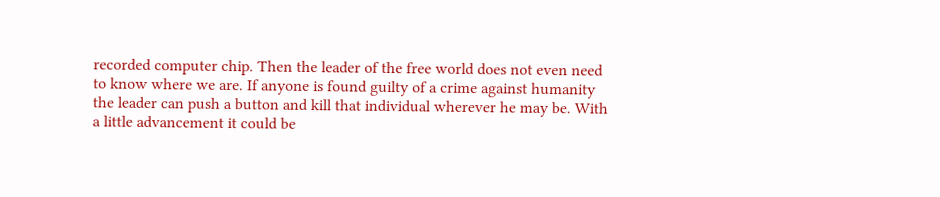recorded computer chip. Then the leader of the free world does not even need to know where we are. If anyone is found guilty of a crime against humanity the leader can push a button and kill that individual wherever he may be. With a little advancement it could be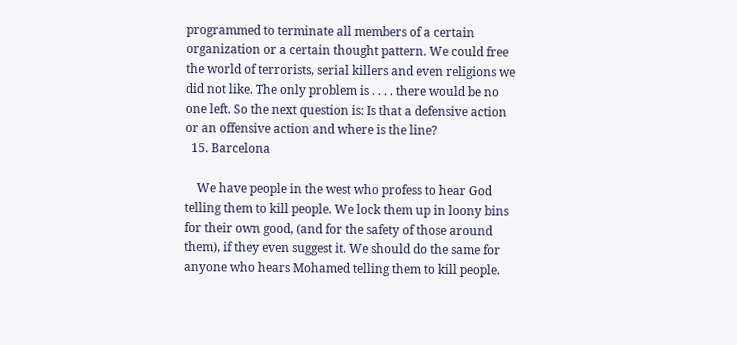programmed to terminate all members of a certain organization or a certain thought pattern. We could free the world of terrorists, serial killers and even religions we did not like. The only problem is . . . . there would be no one left. So the next question is: Is that a defensive action or an offensive action and where is the line?
  15. Barcelona

    We have people in the west who profess to hear God telling them to kill people. We lock them up in loony bins for their own good, (and for the safety of those around them), if they even suggest it. We should do the same for anyone who hears Mohamed telling them to kill people.